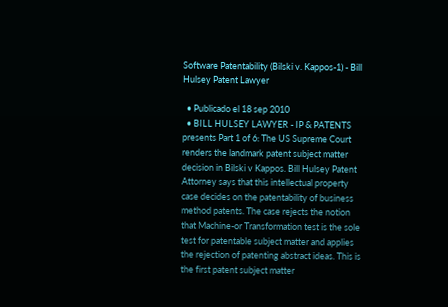Software Patentability (Bilski v. Kappos-1) - Bill Hulsey Patent Lawyer

  • Publicado el 18 sep 2010
  • BILL HULSEY LAWYER - IP & PATENTS presents Part 1 of 6: The US Supreme Court renders the landmark patent subject matter decision in Bilski v Kappos. Bill Hulsey Patent Attorney says that this intellectual property case decides on the patentability of business method patents. The case rejects the notion that Machine-or Transformation test is the sole test for patentable subject matter and applies the rejection of patenting abstract ideas. This is the first patent subject matter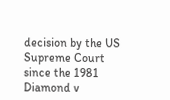decision by the US Supreme Court since the 1981 Diamond v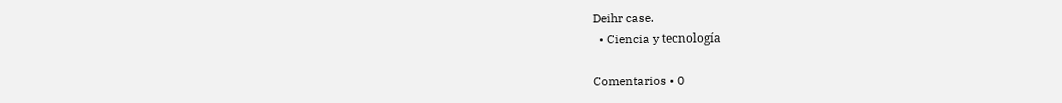Deihr case.
  • Ciencia y tecnología

Comentarios • 0